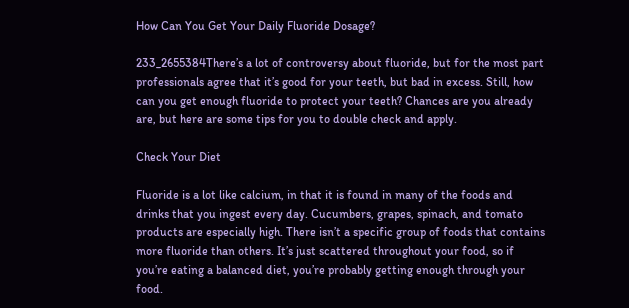How Can You Get Your Daily Fluoride Dosage?

233_2655384There’s a lot of controversy about fluoride, but for the most part professionals agree that it’s good for your teeth, but bad in excess. Still, how can you get enough fluoride to protect your teeth? Chances are you already are, but here are some tips for you to double check and apply.

Check Your Diet

Fluoride is a lot like calcium, in that it is found in many of the foods and drinks that you ingest every day. Cucumbers, grapes, spinach, and tomato products are especially high. There isn’t a specific group of foods that contains more fluoride than others. It’s just scattered throughout your food, so if you’re eating a balanced diet, you’re probably getting enough through your food.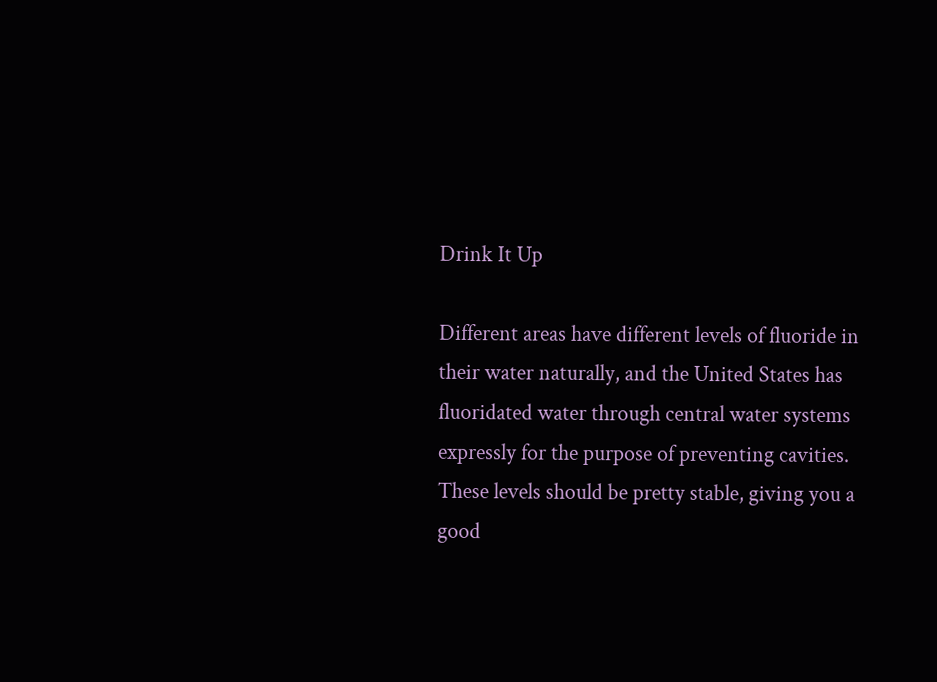Drink It Up

Different areas have different levels of fluoride in their water naturally, and the United States has fluoridated water through central water systems expressly for the purpose of preventing cavities. These levels should be pretty stable, giving you a good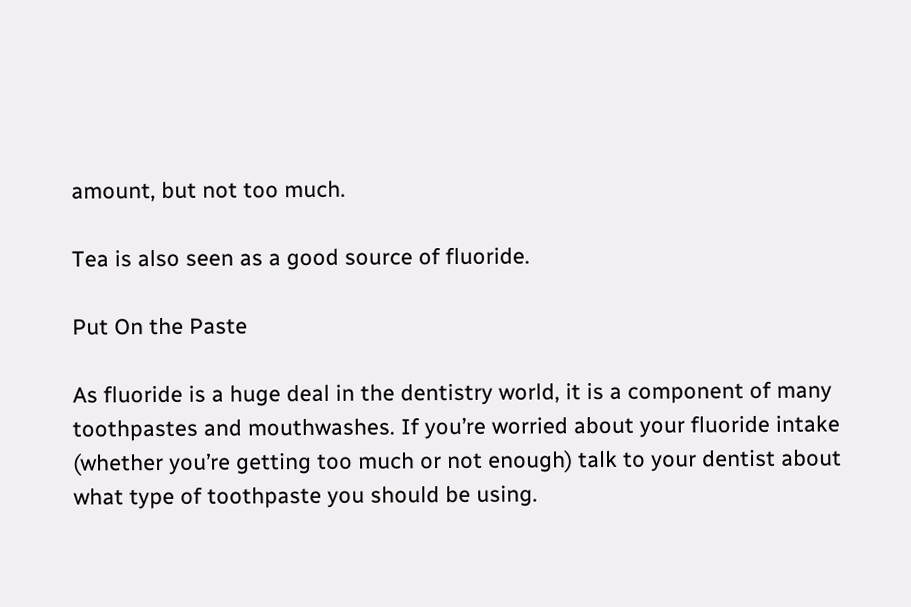amount, but not too much.

Tea is also seen as a good source of fluoride.

Put On the Paste

As fluoride is a huge deal in the dentistry world, it is a component of many toothpastes and mouthwashes. If you’re worried about your fluoride intake (whether you’re getting too much or not enough) talk to your dentist about what type of toothpaste you should be using.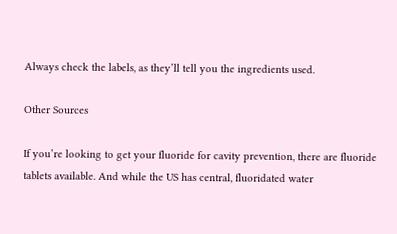Always check the labels, as they’ll tell you the ingredients used.

Other Sources

If you’re looking to get your fluoride for cavity prevention, there are fluoride tablets available. And while the US has central, fluoridated water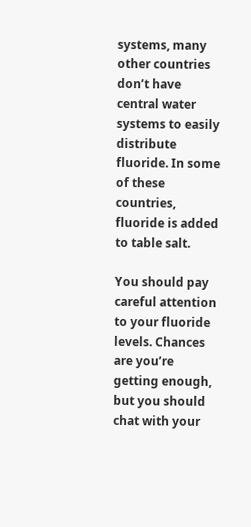systems, many other countries don’t have central water systems to easily distribute fluoride. In some of these countries, fluoride is added to table salt.

You should pay careful attention to your fluoride levels. Chances are you’re getting enough, but you should chat with your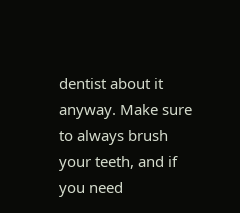dentist about it anyway. Make sure to always brush your teeth, and if you need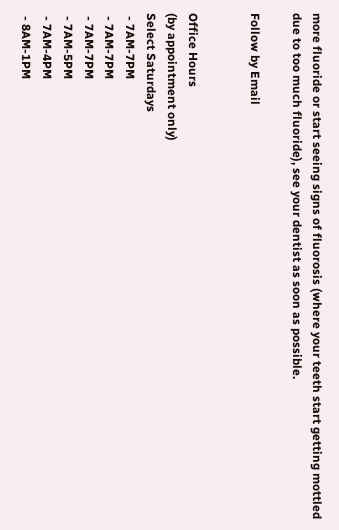more fluoride or start seeing signs of fluorosis (where your teeth start getting mottled due to too much fluoride), see your dentist as soon as possible.

Follow by Email


Office Hours
(by appointment only)
Select Saturdays
 - 7AM-7PM
 - 7AM-7PM
 - 7AM-7PM
 - 7AM-5PM
 - 7AM-4PM
 - 8AM-1PM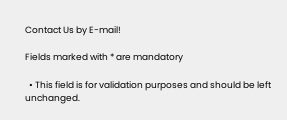Contact Us by E-mail!

Fields marked with * are mandatory

  • This field is for validation purposes and should be left unchanged.